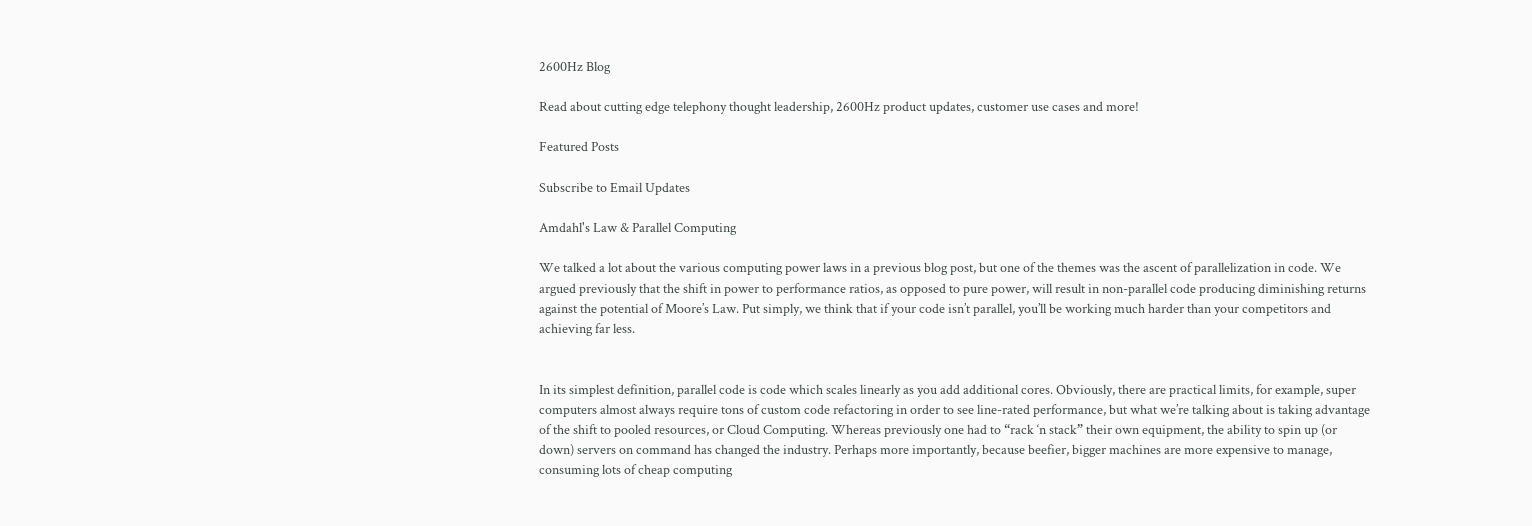2600Hz Blog

Read about cutting edge telephony thought leadership, 2600Hz product updates, customer use cases and more!

Featured Posts

Subscribe to Email Updates

Amdahl's Law & Parallel Computing

We talked a lot about the various computing power laws in a previous blog post, but one of the themes was the ascent of parallelization in code. We argued previously that the shift in power to performance ratios, as opposed to pure power, will result in non-parallel code producing diminishing returns against the potential of Moore’s Law. Put simply, we think that if your code isn’t parallel, you’ll be working much harder than your competitors and achieving far less.


In its simplest definition, parallel code is code which scales linearly as you add additional cores. Obviously, there are practical limits, for example, super computers almost always require tons of custom code refactoring in order to see line-rated performance, but what we’re talking about is taking advantage of the shift to pooled resources, or Cloud Computing. Whereas previously one had to “rack ‘n stack” their own equipment, the ability to spin up (or down) servers on command has changed the industry. Perhaps more importantly, because beefier, bigger machines are more expensive to manage, consuming lots of cheap computing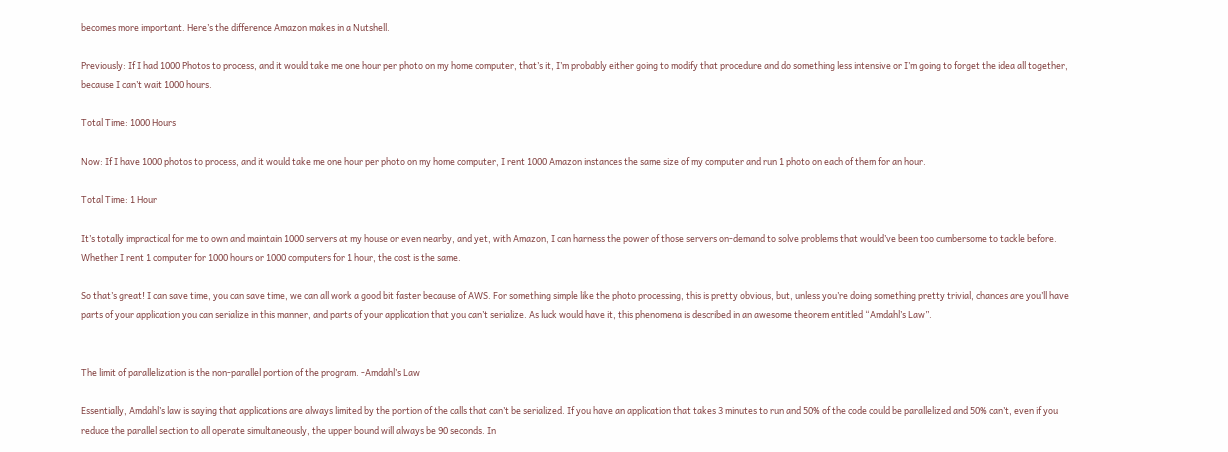becomes more important. Here’s the difference Amazon makes in a Nutshell.

Previously: If I had 1000 Photos to process, and it would take me one hour per photo on my home computer, that’s it, I’m probably either going to modify that procedure and do something less intensive or I’m going to forget the idea all together, because I can’t wait 1000 hours.

Total Time: 1000 Hours

Now: If I have 1000 photos to process, and it would take me one hour per photo on my home computer, I rent 1000 Amazon instances the same size of my computer and run 1 photo on each of them for an hour.

Total Time: 1 Hour

It’s totally impractical for me to own and maintain 1000 servers at my house or even nearby, and yet, with Amazon, I can harness the power of those servers on-demand to solve problems that would’ve been too cumbersome to tackle before. Whether I rent 1 computer for 1000 hours or 1000 computers for 1 hour, the cost is the same.

So that’s great! I can save time, you can save time, we can all work a good bit faster because of AWS. For something simple like the photo processing, this is pretty obvious, but, unless you’re doing something pretty trivial, chances are you’ll have parts of your application you can serialize in this manner, and parts of your application that you can’t serialize. As luck would have it, this phenomena is described in an awesome theorem entitled “Amdahl’s Law”.


The limit of parallelization is the non-parallel portion of the program. -Amdahl’s Law

Essentially, Amdahl’s law is saying that applications are always limited by the portion of the calls that can’t be serialized. If you have an application that takes 3 minutes to run and 50% of the code could be parallelized and 50% can’t, even if you reduce the parallel section to all operate simultaneously, the upper bound will always be 90 seconds. In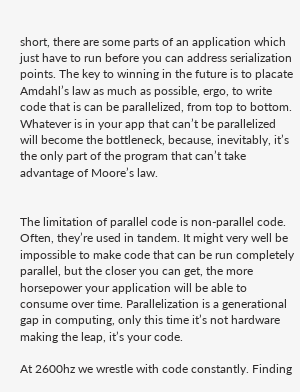short, there are some parts of an application which just have to run before you can address serialization points. The key to winning in the future is to placate Amdahl’s law as much as possible, ergo, to write code that is can be parallelized, from top to bottom. Whatever is in your app that can’t be parallelized will become the bottleneck, because, inevitably, it’s the only part of the program that can’t take advantage of Moore’s law.


The limitation of parallel code is non-parallel code. Often, they’re used in tandem. It might very well be impossible to make code that can be run completely parallel, but the closer you can get, the more horsepower your application will be able to consume over time. Parallelization is a generational gap in computing, only this time it’s not hardware making the leap, it’s your code.

At 2600hz we wrestle with code constantly. Finding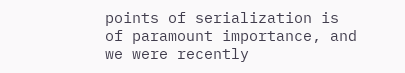points of serialization is of paramount importance, and we were recently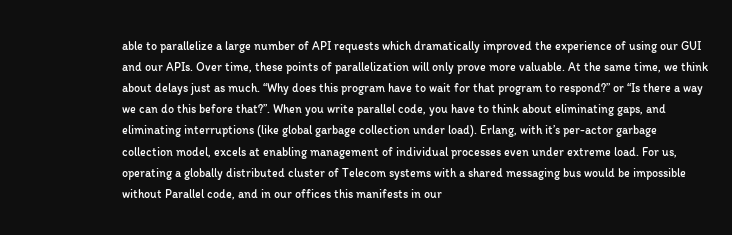able to parallelize a large number of API requests which dramatically improved the experience of using our GUI and our APIs. Over time, these points of parallelization will only prove more valuable. At the same time, we think about delays just as much. “Why does this program have to wait for that program to respond?” or “Is there a way we can do this before that?”. When you write parallel code, you have to think about eliminating gaps, and eliminating interruptions (like global garbage collection under load). Erlang, with it’s per-actor garbage collection model, excels at enabling management of individual processes even under extreme load. For us, operating a globally distributed cluster of Telecom systems with a shared messaging bus would be impossible without Parallel code, and in our offices this manifests in our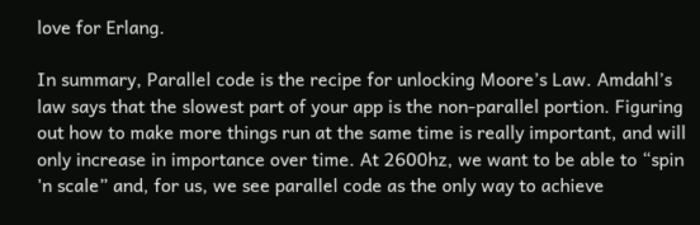love for Erlang.

In summary, Parallel code is the recipe for unlocking Moore’s Law. Amdahl’s law says that the slowest part of your app is the non-parallel portion. Figuring out how to make more things run at the same time is really important, and will only increase in importance over time. At 2600hz, we want to be able to “spin 'n scale” and, for us, we see parallel code as the only way to achieve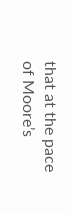that at the pace of Moore’s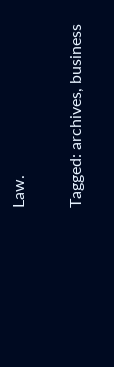Law.

Tagged: archives, business